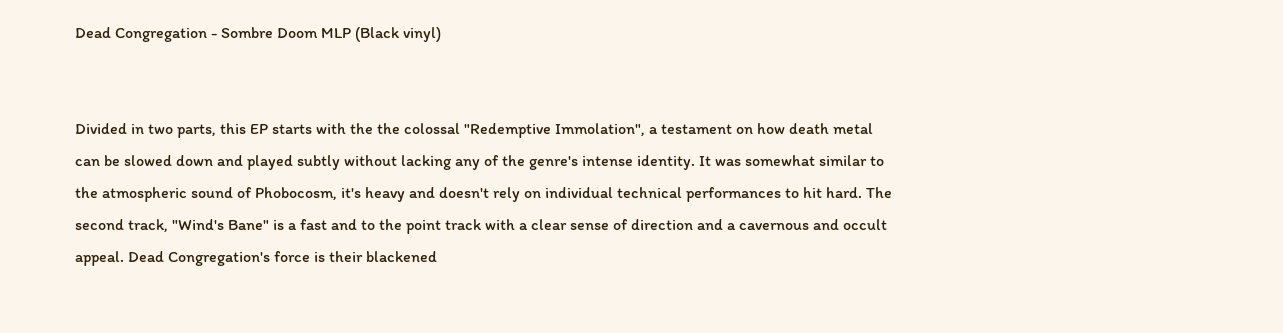Dead Congregation - Sombre Doom MLP (Black vinyl)


Divided in two parts, this EP starts with the the colossal "Redemptive Immolation", a testament on how death metal can be slowed down and played subtly without lacking any of the genre's intense identity. It was somewhat similar to the atmospheric sound of Phobocosm, it's heavy and doesn't rely on individual technical performances to hit hard. The second track, "Wind's Bane" is a fast and to the point track with a clear sense of direction and a cavernous and occult appeal. Dead Congregation's force is their blackened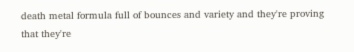death metal formula full of bounces and variety and they're proving that they're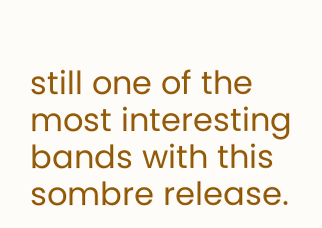still one of the most interesting bands with this sombre release.